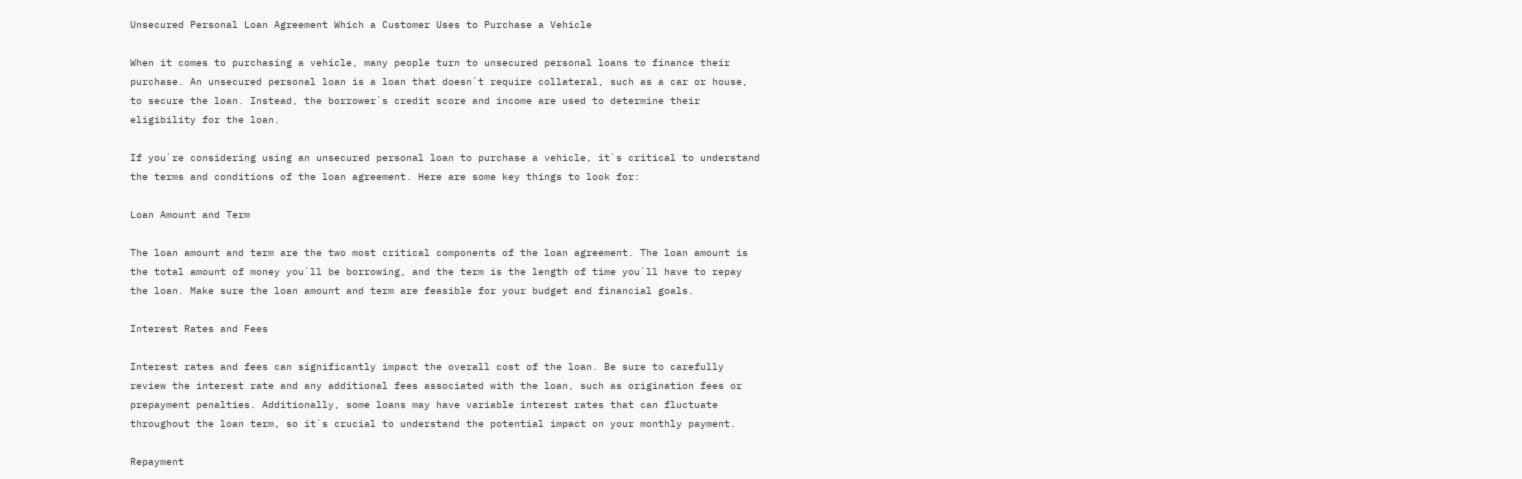Unsecured Personal Loan Agreement Which a Customer Uses to Purchase a Vehicle

When it comes to purchasing a vehicle, many people turn to unsecured personal loans to finance their purchase. An unsecured personal loan is a loan that doesn`t require collateral, such as a car or house, to secure the loan. Instead, the borrower`s credit score and income are used to determine their eligibility for the loan.

If you`re considering using an unsecured personal loan to purchase a vehicle, it`s critical to understand the terms and conditions of the loan agreement. Here are some key things to look for:

Loan Amount and Term

The loan amount and term are the two most critical components of the loan agreement. The loan amount is the total amount of money you`ll be borrowing, and the term is the length of time you`ll have to repay the loan. Make sure the loan amount and term are feasible for your budget and financial goals.

Interest Rates and Fees

Interest rates and fees can significantly impact the overall cost of the loan. Be sure to carefully review the interest rate and any additional fees associated with the loan, such as origination fees or prepayment penalties. Additionally, some loans may have variable interest rates that can fluctuate throughout the loan term, so it`s crucial to understand the potential impact on your monthly payment.

Repayment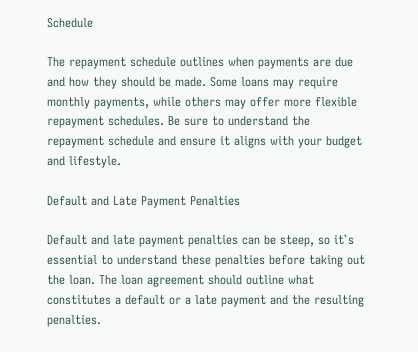Schedule

The repayment schedule outlines when payments are due and how they should be made. Some loans may require monthly payments, while others may offer more flexible repayment schedules. Be sure to understand the repayment schedule and ensure it aligns with your budget and lifestyle.

Default and Late Payment Penalties

Default and late payment penalties can be steep, so it`s essential to understand these penalties before taking out the loan. The loan agreement should outline what constitutes a default or a late payment and the resulting penalties.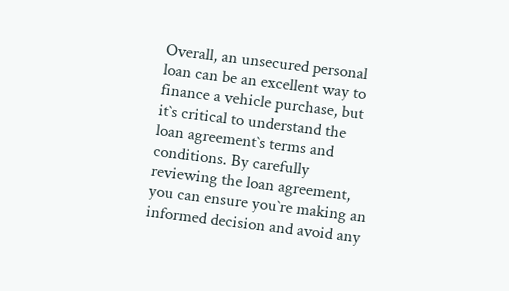Overall, an unsecured personal loan can be an excellent way to finance a vehicle purchase, but it`s critical to understand the loan agreement`s terms and conditions. By carefully reviewing the loan agreement, you can ensure you`re making an informed decision and avoid any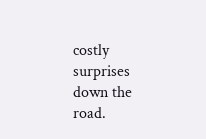costly surprises down the road.